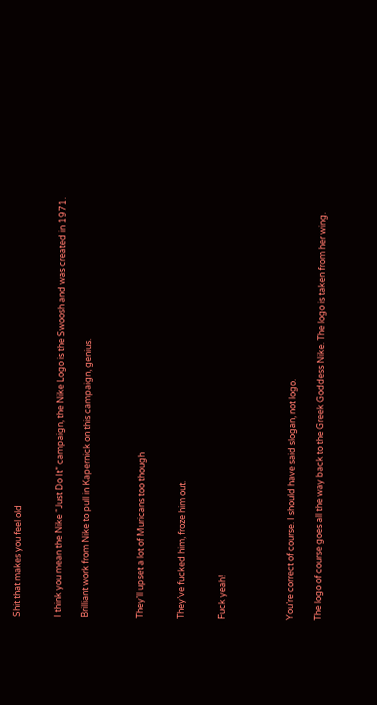Shit that makes you feel old


I think you mean the Nike “Just Do It” campaign, the Nike Logo is the Swoosh and was created in 1971.

Brilliant work from Nike to pull in Kapernick on this campaign, genius.



They’ll upset a lot of Muricans too though


They’ve fucked him, froze him out.


Fuck yeah!




You’re correct of course. I should have said slogan, not logo.

The logo of course goes all the way back to the Greek Goddess Nike. The logo is taken from her wing.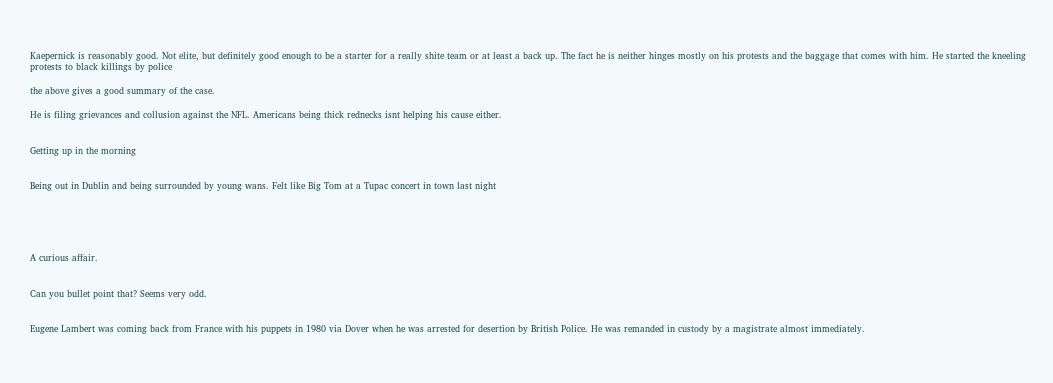Kaepernick is reasonably good. Not elite, but definitely good enough to be a starter for a really shite team or at least a back up. The fact he is neither hinges mostly on his protests and the baggage that comes with him. He started the kneeling protests to black killings by police

the above gives a good summary of the case.

He is filing grievances and collusion against the NFL. Americans being thick rednecks isnt helping his cause either.


Getting up in the morning


Being out in Dublin and being surrounded by young wans. Felt like Big Tom at a Tupac concert in town last night





A curious affair.


Can you bullet point that? Seems very odd.


Eugene Lambert was coming back from France with his puppets in 1980 via Dover when he was arrested for desertion by British Police. He was remanded in custody by a magistrate almost immediately.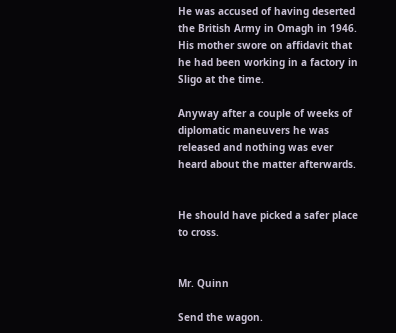He was accused of having deserted the British Army in Omagh in 1946. His mother swore on affidavit that he had been working in a factory in Sligo at the time.

Anyway after a couple of weeks of diplomatic maneuvers he was released and nothing was ever heard about the matter afterwards.


He should have picked a safer place to cross.


Mr. Quinn

Send the wagon.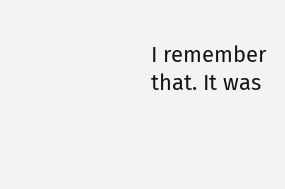I remember that. It was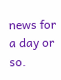news for a day or so.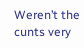Weren’t the cunts very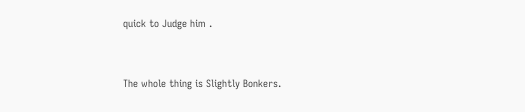quick to Judge him .


The whole thing is Slightly Bonkers.